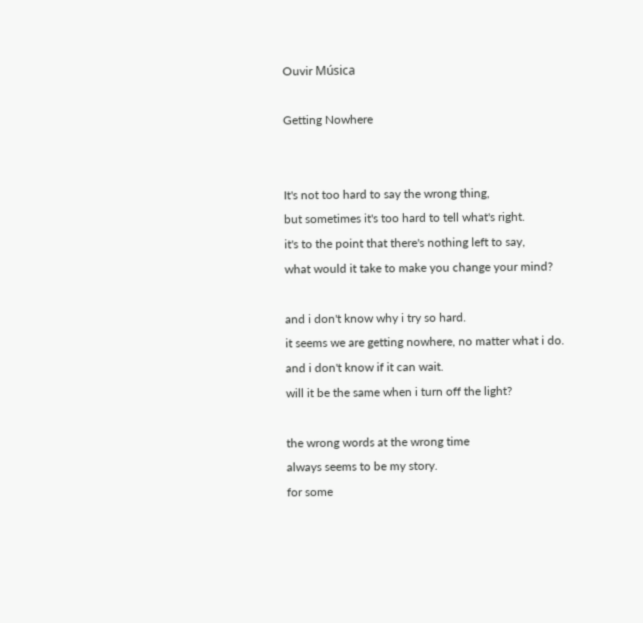Ouvir Música

Getting Nowhere


It's not too hard to say the wrong thing,
but sometimes it's too hard to tell what's right.
it's to the point that there's nothing left to say,
what would it take to make you change your mind?

and i don't know why i try so hard.
it seems we are getting nowhere, no matter what i do.
and i don't know if it can wait.
will it be the same when i turn off the light?

the wrong words at the wrong time
always seems to be my story.
for some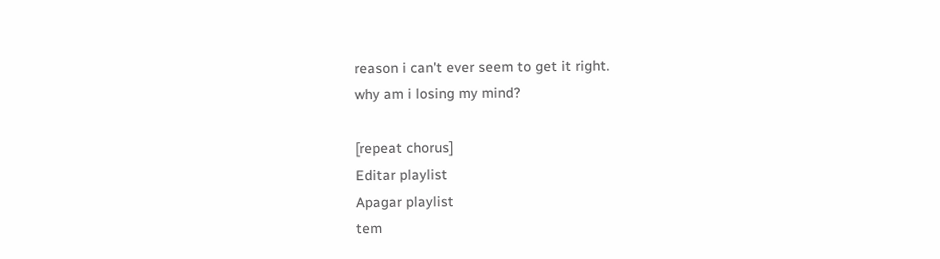reason i can't ever seem to get it right.
why am i losing my mind?

[repeat chorus]
Editar playlist
Apagar playlist
tem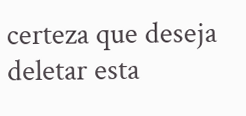certeza que deseja deletar esta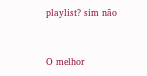playlist? sim não


O melhor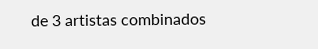de 3 artistas combinados